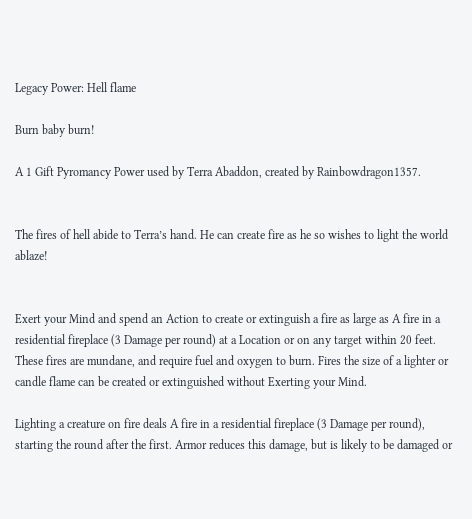Legacy Power: Hell flame

Burn baby burn!

A 1 Gift Pyromancy Power used by Terra Abaddon, created by Rainbowdragon1357.


The fires of hell abide to Terra’s hand. He can create fire as he so wishes to light the world ablaze!


Exert your Mind and spend an Action to create or extinguish a fire as large as A fire in a residential fireplace (3 Damage per round) at a Location or on any target within 20 feet. These fires are mundane, and require fuel and oxygen to burn. Fires the size of a lighter or candle flame can be created or extinguished without Exerting your Mind.

Lighting a creature on fire deals A fire in a residential fireplace (3 Damage per round), starting the round after the first. Armor reduces this damage, but is likely to be damaged or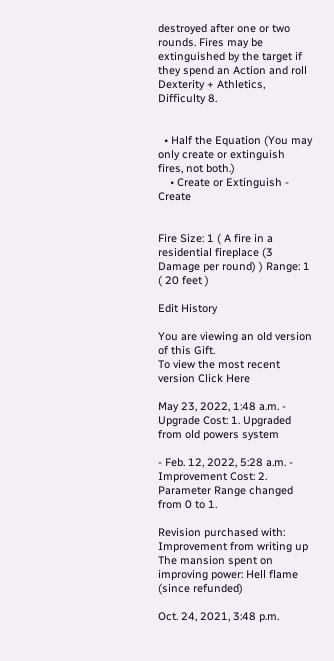destroyed after one or two rounds. Fires may be extinguished by the target if they spend an Action and roll Dexterity + Athletics, Difficulty 8.


  • Half the Equation (You may only create or extinguish fires, not both.)
    • Create or Extinguish - Create


Fire Size: 1 ( A fire in a residential fireplace (3 Damage per round) ) Range: 1 ( 20 feet )

Edit History

You are viewing an old version of this Gift.
To view the most recent version Click Here

May 23, 2022, 1:48 a.m. - Upgrade Cost: 1. Upgraded from old powers system

- Feb. 12, 2022, 5:28 a.m. - Improvement Cost: 2. Parameter Range changed from 0 to 1.

Revision purchased with:
Improvement from writing up The mansion spent on improving power: Hell flame    (since refunded)

Oct. 24, 2021, 3:48 p.m.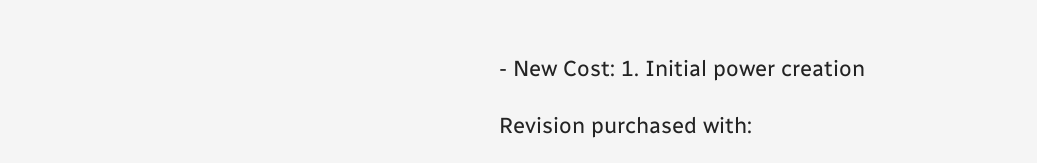- New Cost: 1. Initial power creation

Revision purchased with: